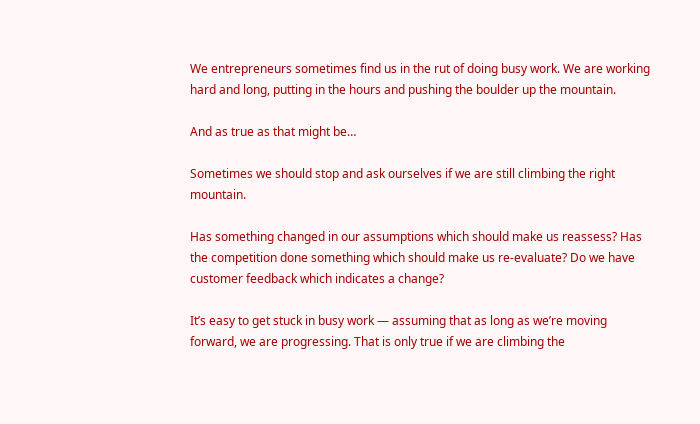We entrepreneurs sometimes find us in the rut of doing busy work. We are working hard and long, putting in the hours and pushing the boulder up the mountain.

And as true as that might be…

Sometimes we should stop and ask ourselves if we are still climbing the right mountain.

Has something changed in our assumptions which should make us reassess? Has the competition done something which should make us re-evaluate? Do we have customer feedback which indicates a change?

It’s easy to get stuck in busy work — assuming that as long as we’re moving forward, we are progressing. That is only true if we are climbing the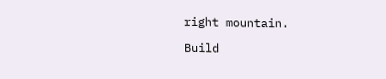right mountain.

Build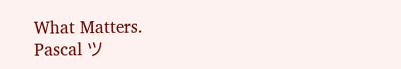What Matters.
Pascal ツ